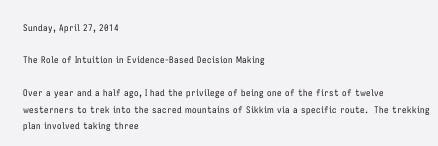Sunday, April 27, 2014

The Role of Intuition in Evidence-Based Decision Making

Over a year and a half ago, I had the privilege of being one of the first of twelve westerners to trek into the sacred mountains of Sikkim via a specific route.  The trekking plan involved taking three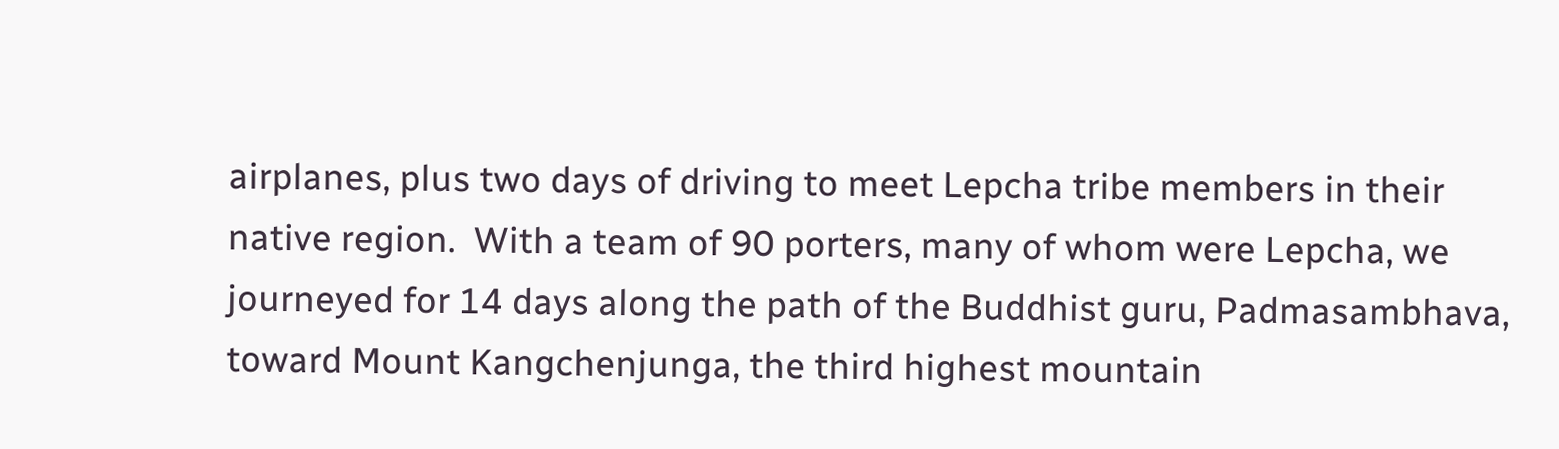airplanes, plus two days of driving to meet Lepcha tribe members in their native region.  With a team of 90 porters, many of whom were Lepcha, we journeyed for 14 days along the path of the Buddhist guru, Padmasambhava, toward Mount Kangchenjunga, the third highest mountain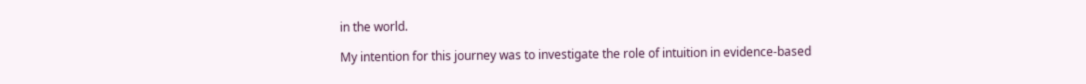in the world.

My intention for this journey was to investigate the role of intuition in evidence-based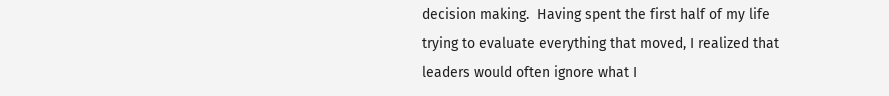decision making.  Having spent the first half of my life trying to evaluate everything that moved, I realized that leaders would often ignore what I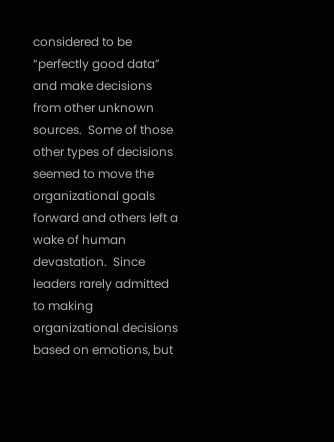considered to be “perfectly good data” and make decisions from other unknown sources.  Some of those other types of decisions seemed to move the organizational goals forward and others left a wake of human devastation.  Since leaders rarely admitted to making organizational decisions based on emotions, but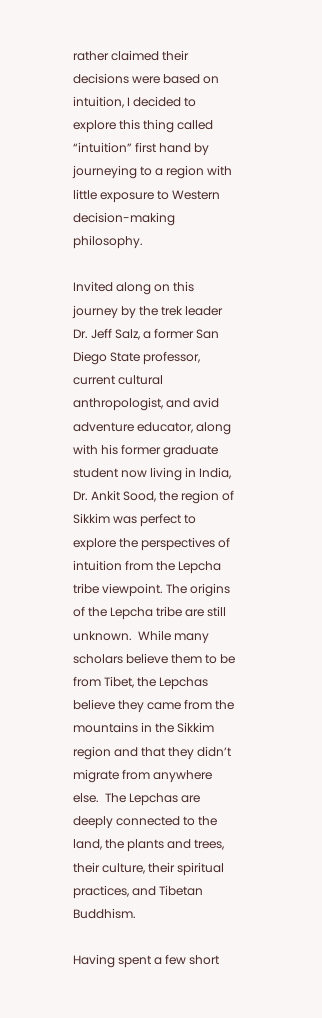rather claimed their decisions were based on intuition, I decided to explore this thing called “intuition” first hand by journeying to a region with little exposure to Western decision-making philosophy.

Invited along on this journey by the trek leader Dr. Jeff Salz, a former San Diego State professor, current cultural anthropologist, and avid adventure educator, along with his former graduate student now living in India, Dr. Ankit Sood, the region of Sikkim was perfect to explore the perspectives of intuition from the Lepcha tribe viewpoint. The origins of the Lepcha tribe are still unknown.  While many scholars believe them to be from Tibet, the Lepchas believe they came from the mountains in the Sikkim region and that they didn’t migrate from anywhere else.  The Lepchas are deeply connected to the land, the plants and trees, their culture, their spiritual practices, and Tibetan Buddhism.

Having spent a few short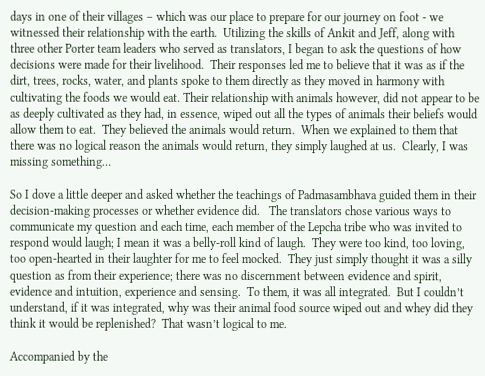days in one of their villages – which was our place to prepare for our journey on foot - we witnessed their relationship with the earth.  Utilizing the skills of Ankit and Jeff, along with three other Porter team leaders who served as translators, I began to ask the questions of how decisions were made for their livelihood.  Their responses led me to believe that it was as if the dirt, trees, rocks, water, and plants spoke to them directly as they moved in harmony with cultivating the foods we would eat. Their relationship with animals however, did not appear to be as deeply cultivated as they had, in essence, wiped out all the types of animals their beliefs would allow them to eat.  They believed the animals would return.  When we explained to them that there was no logical reason the animals would return, they simply laughed at us.  Clearly, I was missing something…

So I dove a little deeper and asked whether the teachings of Padmasambhava guided them in their decision-making processes or whether evidence did.   The translators chose various ways to communicate my question and each time, each member of the Lepcha tribe who was invited to respond would laugh; I mean it was a belly-roll kind of laugh.  They were too kind, too loving, too open-hearted in their laughter for me to feel mocked.  They just simply thought it was a silly question as from their experience; there was no discernment between evidence and spirit, evidence and intuition, experience and sensing.  To them, it was all integrated.  But I couldn’t understand, if it was integrated, why was their animal food source wiped out and whey did they think it would be replenished?  That wasn’t logical to me.

Accompanied by the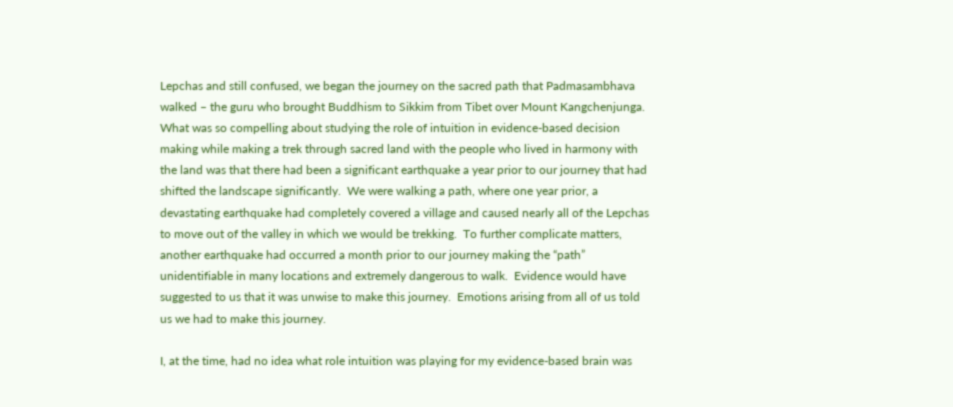Lepchas and still confused, we began the journey on the sacred path that Padmasambhava walked – the guru who brought Buddhism to Sikkim from Tibet over Mount Kangchenjunga.  What was so compelling about studying the role of intuition in evidence-based decision making while making a trek through sacred land with the people who lived in harmony with the land was that there had been a significant earthquake a year prior to our journey that had shifted the landscape significantly.  We were walking a path, where one year prior, a devastating earthquake had completely covered a village and caused nearly all of the Lepchas to move out of the valley in which we would be trekking.  To further complicate matters, another earthquake had occurred a month prior to our journey making the “path” unidentifiable in many locations and extremely dangerous to walk.  Evidence would have suggested to us that it was unwise to make this journey.  Emotions arising from all of us told us we had to make this journey.

I, at the time, had no idea what role intuition was playing for my evidence-based brain was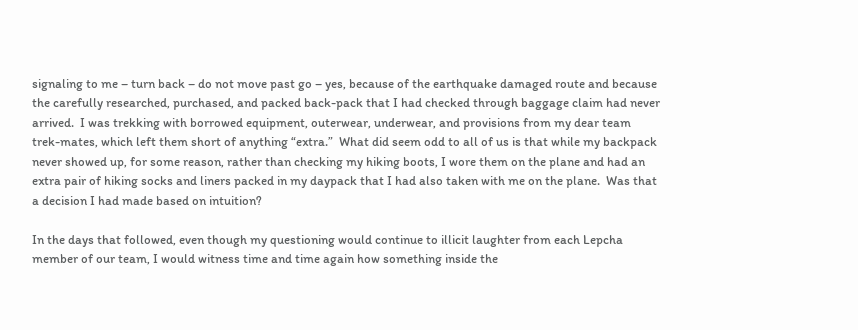signaling to me – turn back – do not move past go – yes, because of the earthquake damaged route and because the carefully researched, purchased, and packed back-pack that I had checked through baggage claim had never arrived.  I was trekking with borrowed equipment, outerwear, underwear, and provisions from my dear team trek-mates, which left them short of anything “extra.”  What did seem odd to all of us is that while my backpack never showed up, for some reason, rather than checking my hiking boots, I wore them on the plane and had an extra pair of hiking socks and liners packed in my daypack that I had also taken with me on the plane.  Was that a decision I had made based on intuition?

In the days that followed, even though my questioning would continue to illicit laughter from each Lepcha member of our team, I would witness time and time again how something inside the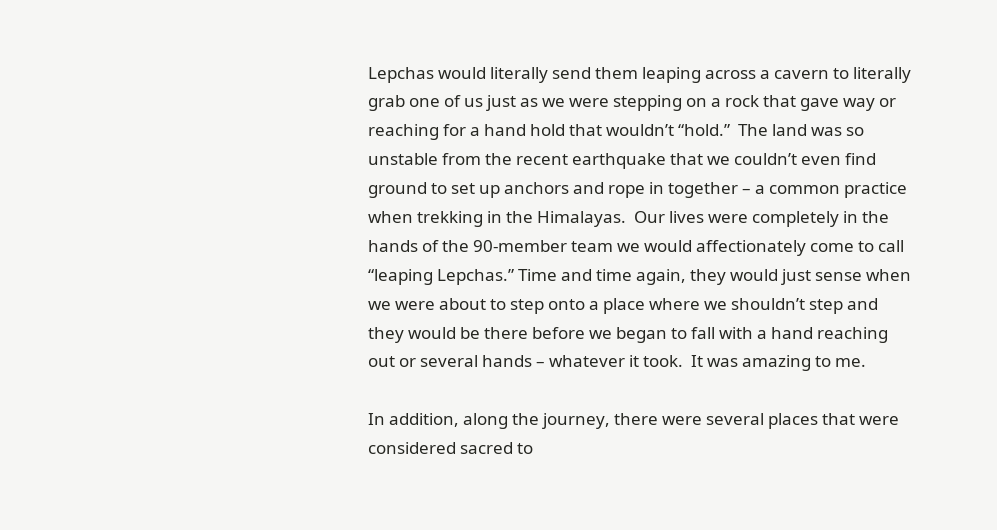Lepchas would literally send them leaping across a cavern to literally grab one of us just as we were stepping on a rock that gave way or reaching for a hand hold that wouldn’t “hold.”  The land was so unstable from the recent earthquake that we couldn’t even find ground to set up anchors and rope in together – a common practice when trekking in the Himalayas.  Our lives were completely in the hands of the 90-member team we would affectionately come to call “leaping Lepchas.” Time and time again, they would just sense when we were about to step onto a place where we shouldn’t step and they would be there before we began to fall with a hand reaching out or several hands – whatever it took.  It was amazing to me.

In addition, along the journey, there were several places that were considered sacred to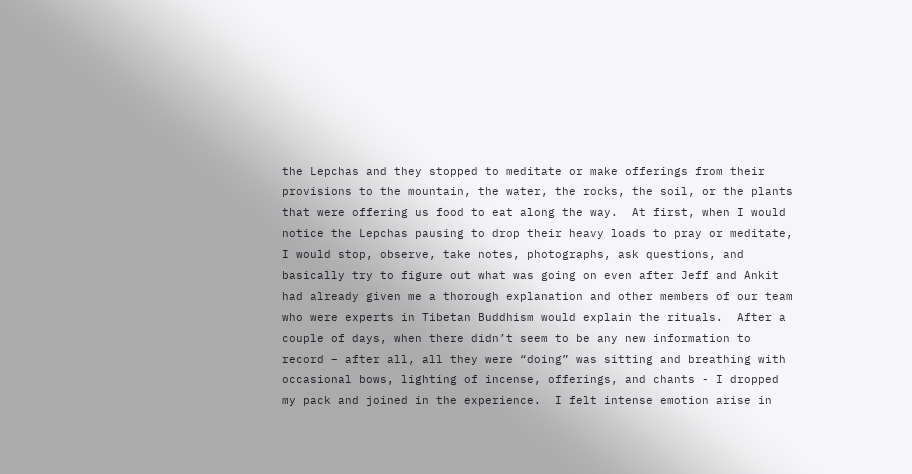the Lepchas and they stopped to meditate or make offerings from their provisions to the mountain, the water, the rocks, the soil, or the plants that were offering us food to eat along the way.  At first, when I would notice the Lepchas pausing to drop their heavy loads to pray or meditate, I would stop, observe, take notes, photographs, ask questions, and basically try to figure out what was going on even after Jeff and Ankit had already given me a thorough explanation and other members of our team who were experts in Tibetan Buddhism would explain the rituals.  After a couple of days, when there didn’t seem to be any new information to record – after all, all they were “doing” was sitting and breathing with occasional bows, lighting of incense, offerings, and chants - I dropped my pack and joined in the experience.  I felt intense emotion arise in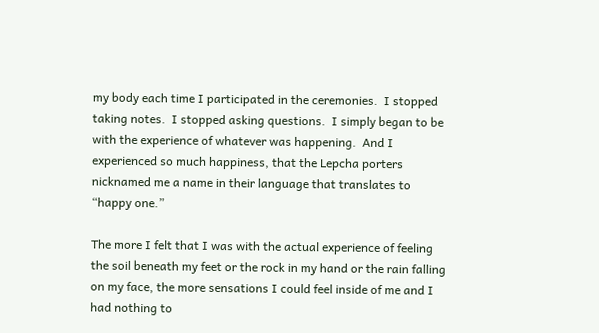my body each time I participated in the ceremonies.  I stopped taking notes.  I stopped asking questions.  I simply began to be with the experience of whatever was happening.  And I experienced so much happiness, that the Lepcha porters nicknamed me a name in their language that translates to “happy one.”

The more I felt that I was with the actual experience of feeling the soil beneath my feet or the rock in my hand or the rain falling on my face, the more sensations I could feel inside of me and I had nothing to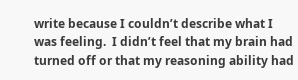write because I couldn’t describe what I was feeling.  I didn’t feel that my brain had turned off or that my reasoning ability had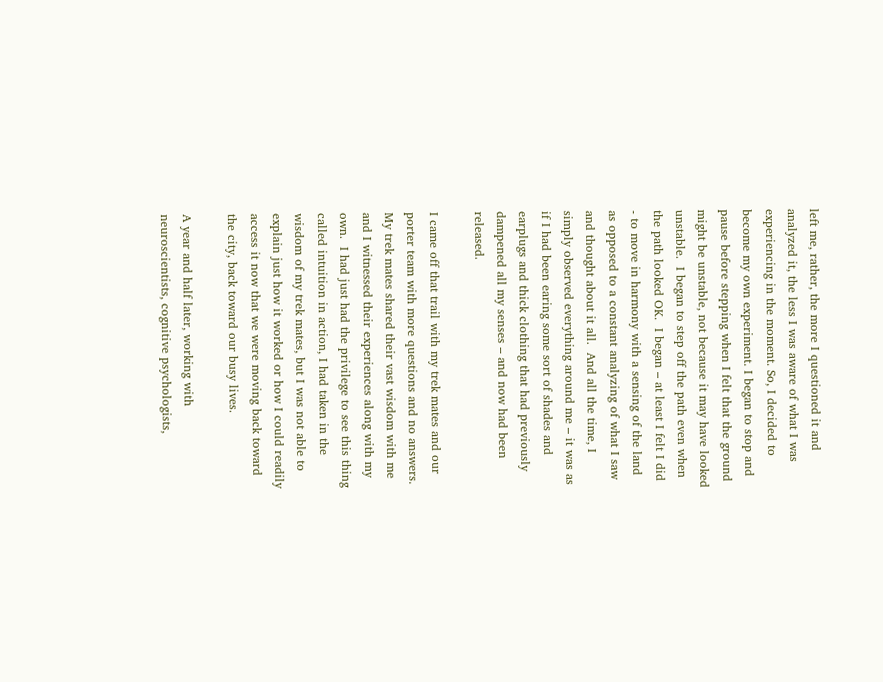left me, rather, the more I questioned it and analyzed it, the less I was aware of what I was experiencing in the moment. So, I decided to become my own experiment. I began to stop and pause before stepping when I felt that the ground might be unstable, not because it may have looked unstable.  I began to step off the path even when the path looked OK.  I began – at least I felt I did - to move in harmony with a sensing of the land as opposed to a constant analyzing of what I saw and thought about it all.  And all the time, I simply observed everything around me – it was as if I had been earing some sort of shades and earplugs and thick clothing that had previously dampened all my senses – and now had been released.

I came off that trail with my trek mates and our porter team with more questions and no answers.  My trek mates shared their vast wisdom with me and I witnessed their experiences along with my own.  I had just had the privilege to see this thing called intuition in action, I had taken in the wisdom of my trek mates, but I was not able to explain just how it worked or how I could readily access it now that we were moving back toward the city, back toward our busy lives.

A year and half later, working with neuroscientists, cognitive psychologists,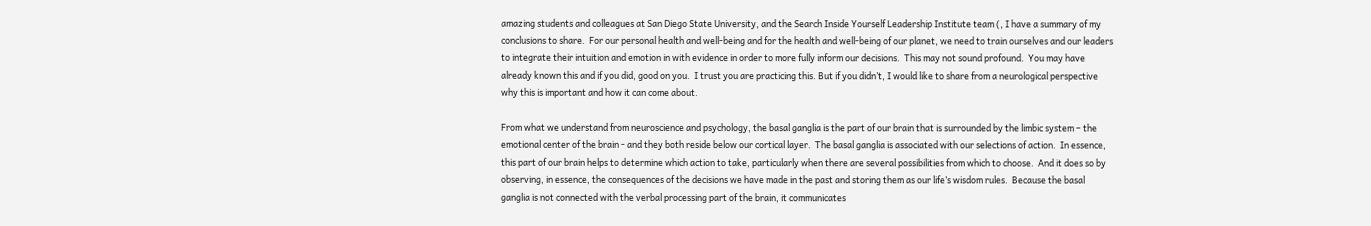amazing students and colleagues at San Diego State University, and the Search Inside Yourself Leadership Institute team (, I have a summary of my conclusions to share.  For our personal health and well-being and for the health and well-being of our planet, we need to train ourselves and our leaders to integrate their intuition and emotion in with evidence in order to more fully inform our decisions.  This may not sound profound.  You may have already known this and if you did, good on you.  I trust you are practicing this. But if you didn’t, I would like to share from a neurological perspective why this is important and how it can come about.

From what we understand from neuroscience and psychology, the basal ganglia is the part of our brain that is surrounded by the limbic system – the emotional center of the brain - and they both reside below our cortical layer.  The basal ganglia is associated with our selections of action.  In essence, this part of our brain helps to determine which action to take, particularly when there are several possibilities from which to choose.  And it does so by observing, in essence, the consequences of the decisions we have made in the past and storing them as our life’s wisdom rules.  Because the basal ganglia is not connected with the verbal processing part of the brain, it communicates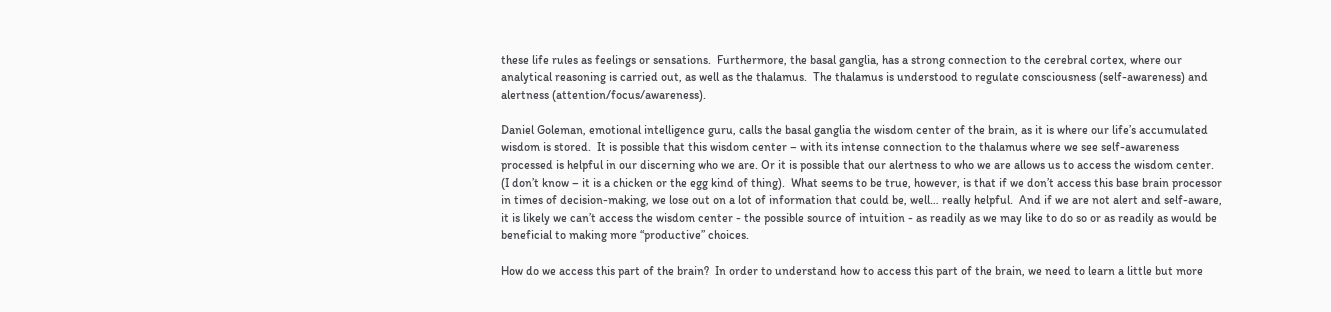these life rules as feelings or sensations.  Furthermore, the basal ganglia, has a strong connection to the cerebral cortex, where our analytical reasoning is carried out, as well as the thalamus.  The thalamus is understood to regulate consciousness (self-awareness) and alertness (attention/focus/awareness).

Daniel Goleman, emotional intelligence guru, calls the basal ganglia the wisdom center of the brain, as it is where our life’s accumulated wisdom is stored.  It is possible that this wisdom center – with its intense connection to the thalamus where we see self-awareness processed is helpful in our discerning who we are. Or it is possible that our alertness to who we are allows us to access the wisdom center.  (I don’t know – it is a chicken or the egg kind of thing).  What seems to be true, however, is that if we don’t access this base brain processor in times of decision-making, we lose out on a lot of information that could be, well… really helpful.  And if we are not alert and self-aware, it is likely we can’t access the wisdom center - the possible source of intuition - as readily as we may like to do so or as readily as would be beneficial to making more “productive” choices.

How do we access this part of the brain?  In order to understand how to access this part of the brain, we need to learn a little but more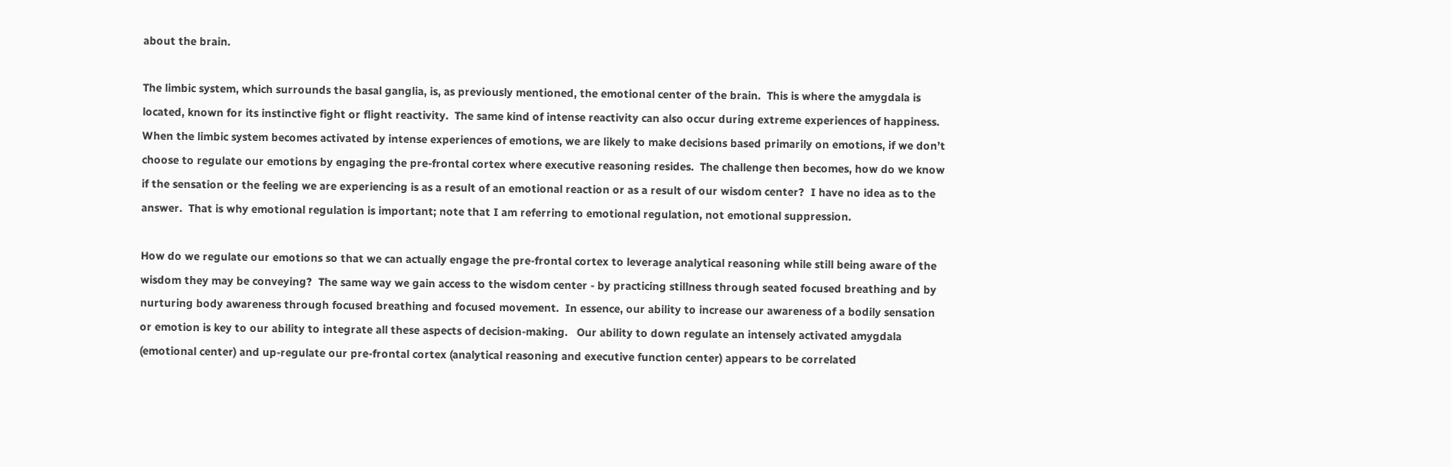about the brain.

The limbic system, which surrounds the basal ganglia, is, as previously mentioned, the emotional center of the brain.  This is where the amygdala is located, known for its instinctive fight or flight reactivity.  The same kind of intense reactivity can also occur during extreme experiences of happiness.  When the limbic system becomes activated by intense experiences of emotions, we are likely to make decisions based primarily on emotions, if we don’t choose to regulate our emotions by engaging the pre-frontal cortex where executive reasoning resides.  The challenge then becomes, how do we know if the sensation or the feeling we are experiencing is as a result of an emotional reaction or as a result of our wisdom center?  I have no idea as to the answer.  That is why emotional regulation is important; note that I am referring to emotional regulation, not emotional suppression.

How do we regulate our emotions so that we can actually engage the pre-frontal cortex to leverage analytical reasoning while still being aware of the wisdom they may be conveying?  The same way we gain access to the wisdom center - by practicing stillness through seated focused breathing and by nurturing body awareness through focused breathing and focused movement.  In essence, our ability to increase our awareness of a bodily sensation or emotion is key to our ability to integrate all these aspects of decision-making.   Our ability to down regulate an intensely activated amygdala (emotional center) and up-regulate our pre-frontal cortex (analytical reasoning and executive function center) appears to be correlated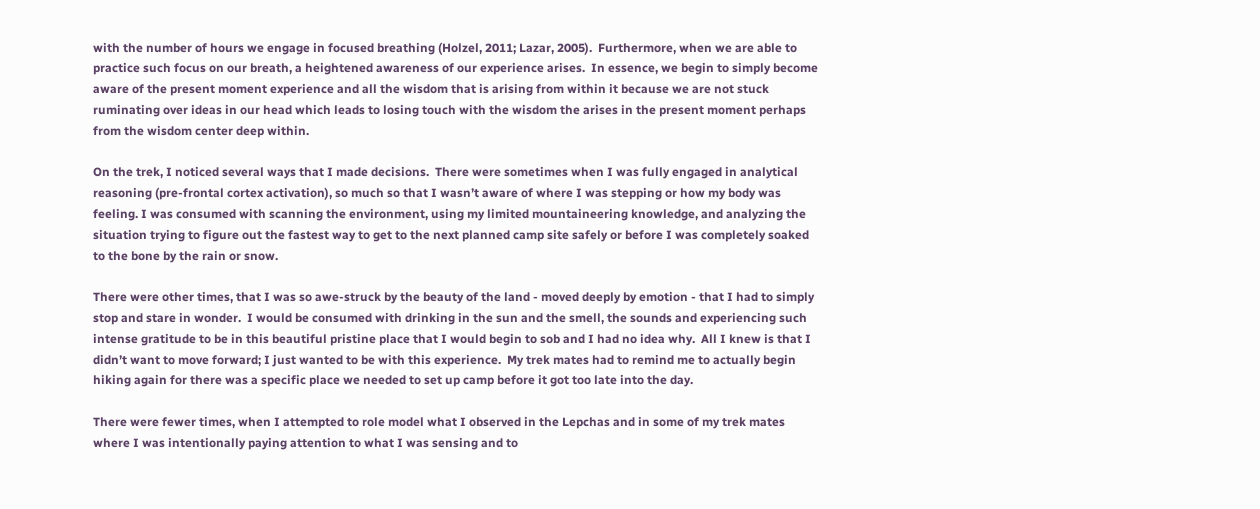with the number of hours we engage in focused breathing (Holzel, 2011; Lazar, 2005).  Furthermore, when we are able to practice such focus on our breath, a heightened awareness of our experience arises.  In essence, we begin to simply become aware of the present moment experience and all the wisdom that is arising from within it because we are not stuck ruminating over ideas in our head which leads to losing touch with the wisdom the arises in the present moment perhaps from the wisdom center deep within.

On the trek, I noticed several ways that I made decisions.  There were sometimes when I was fully engaged in analytical reasoning (pre-frontal cortex activation), so much so that I wasn’t aware of where I was stepping or how my body was feeling. I was consumed with scanning the environment, using my limited mountaineering knowledge, and analyzing the situation trying to figure out the fastest way to get to the next planned camp site safely or before I was completely soaked to the bone by the rain or snow.

There were other times, that I was so awe-struck by the beauty of the land - moved deeply by emotion - that I had to simply stop and stare in wonder.  I would be consumed with drinking in the sun and the smell, the sounds and experiencing such intense gratitude to be in this beautiful pristine place that I would begin to sob and I had no idea why.  All I knew is that I didn’t want to move forward; I just wanted to be with this experience.  My trek mates had to remind me to actually begin hiking again for there was a specific place we needed to set up camp before it got too late into the day.

There were fewer times, when I attempted to role model what I observed in the Lepchas and in some of my trek mates where I was intentionally paying attention to what I was sensing and to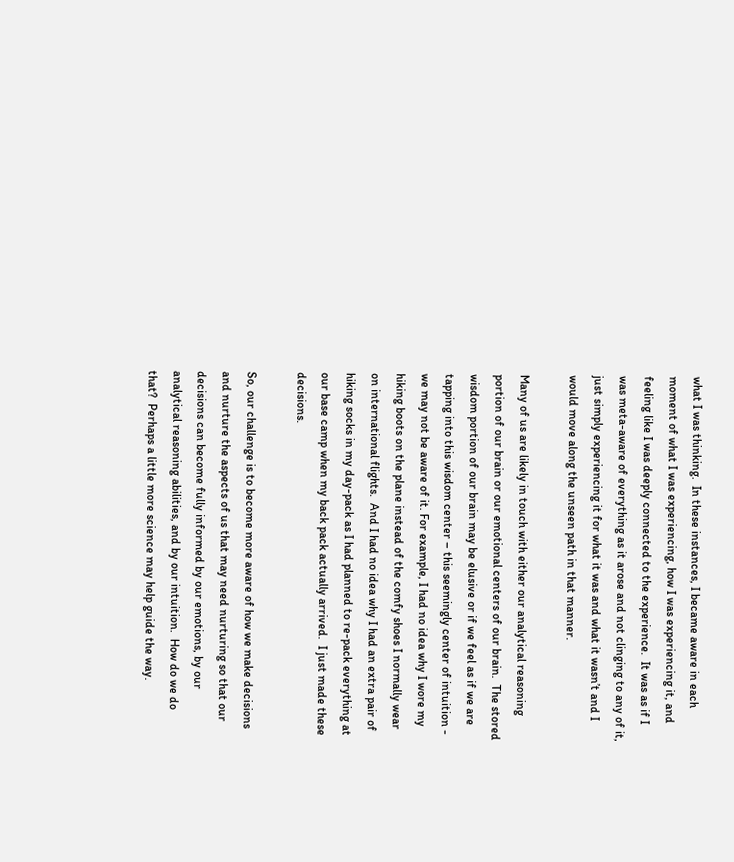what I was thinking.  In these instances, I became aware in each moment of what I was experiencing, how I was experiencing it, and feeling like I was deeply connected to the experience.  It was as if I was meta-aware of everything as it arose and not clinging to any of it, just simply experiencing it for what it was and what it wasn’t and I would move along the unseen path in that manner.

Many of us are likely in touch with either our analytical reasoning portion of our brain or our emotional centers of our brain.  The stored wisdom portion of our brain may be elusive or if we feel as if we are tapping into this wisdom center – this seemingly center of intuition - we may not be aware of it. For example, I had no idea why I wore my hiking boots on the plane instead of the comfy shoes I normally wear on international flights.  And I had no idea why I had an extra pair of hiking socks in my day-pack as I had planned to re-pack everything at our base camp when my back pack actually arrived.  I just made these decisions.

So, our challenge is to become more aware of how we make decisions and nurture the aspects of us that may need nurturing so that our decisions can become fully informed by our emotions, by our analytical reasoning abilities, and by our intuition.  How do we do that?  Perhaps a little more science may help guide the way.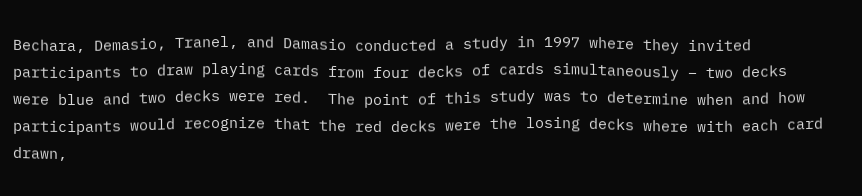Bechara, Demasio, Tranel, and Damasio conducted a study in 1997 where they invited participants to draw playing cards from four decks of cards simultaneously – two decks were blue and two decks were red.  The point of this study was to determine when and how participants would recognize that the red decks were the losing decks where with each card drawn,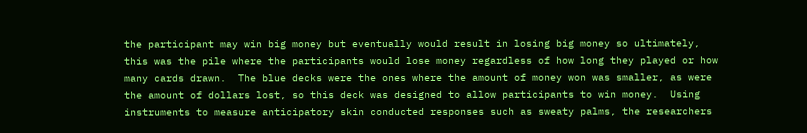the participant may win big money but eventually would result in losing big money so ultimately, this was the pile where the participants would lose money regardless of how long they played or how many cards drawn.  The blue decks were the ones where the amount of money won was smaller, as were the amount of dollars lost, so this deck was designed to allow participants to win money.  Using instruments to measure anticipatory skin conducted responses such as sweaty palms, the researchers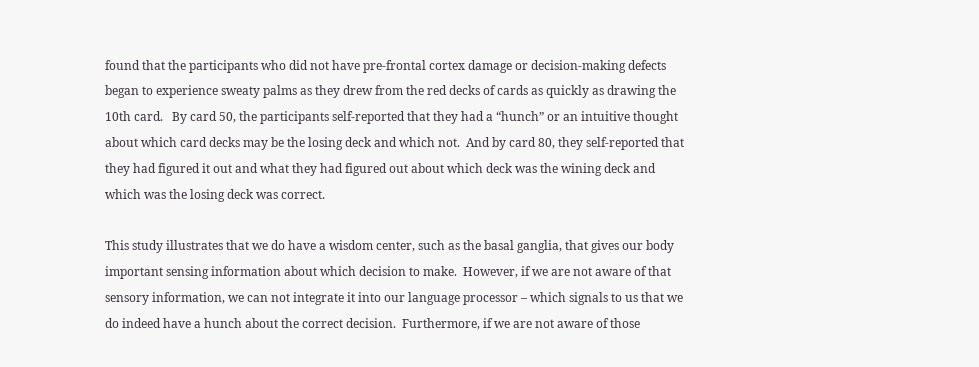found that the participants who did not have pre-frontal cortex damage or decision-making defects began to experience sweaty palms as they drew from the red decks of cards as quickly as drawing the 10th card.   By card 50, the participants self-reported that they had a “hunch” or an intuitive thought about which card decks may be the losing deck and which not.  And by card 80, they self-reported that they had figured it out and what they had figured out about which deck was the wining deck and which was the losing deck was correct.

This study illustrates that we do have a wisdom center, such as the basal ganglia, that gives our body important sensing information about which decision to make.  However, if we are not aware of that sensory information, we can not integrate it into our language processor – which signals to us that we do indeed have a hunch about the correct decision.  Furthermore, if we are not aware of those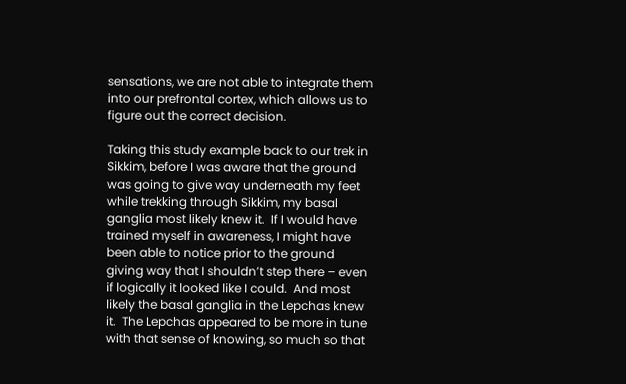sensations, we are not able to integrate them into our prefrontal cortex, which allows us to figure out the correct decision.

Taking this study example back to our trek in Sikkim, before I was aware that the ground was going to give way underneath my feet while trekking through Sikkim, my basal ganglia most likely knew it.  If I would have trained myself in awareness, I might have been able to notice prior to the ground giving way that I shouldn’t step there – even if logically it looked like I could.  And most likely the basal ganglia in the Lepchas knew it.  The Lepchas appeared to be more in tune with that sense of knowing, so much so that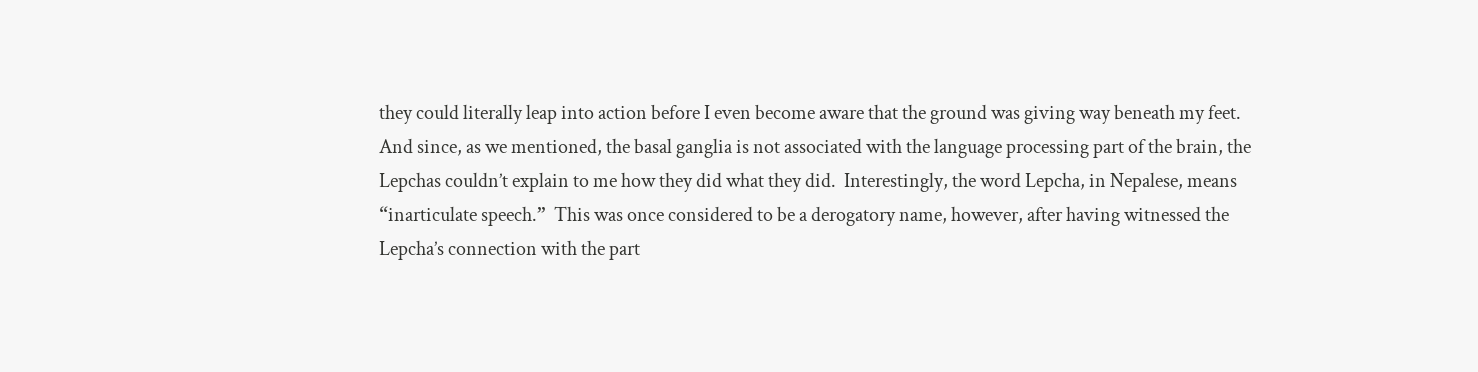they could literally leap into action before I even become aware that the ground was giving way beneath my feet.  And since, as we mentioned, the basal ganglia is not associated with the language processing part of the brain, the Lepchas couldn’t explain to me how they did what they did.  Interestingly, the word Lepcha, in Nepalese, means “inarticulate speech.”  This was once considered to be a derogatory name, however, after having witnessed the Lepcha’s connection with the part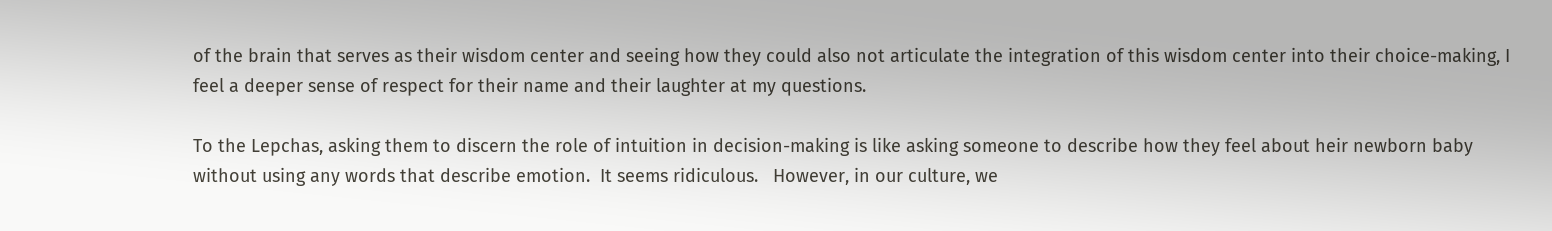of the brain that serves as their wisdom center and seeing how they could also not articulate the integration of this wisdom center into their choice-making, I feel a deeper sense of respect for their name and their laughter at my questions.

To the Lepchas, asking them to discern the role of intuition in decision-making is like asking someone to describe how they feel about heir newborn baby without using any words that describe emotion.  It seems ridiculous.   However, in our culture, we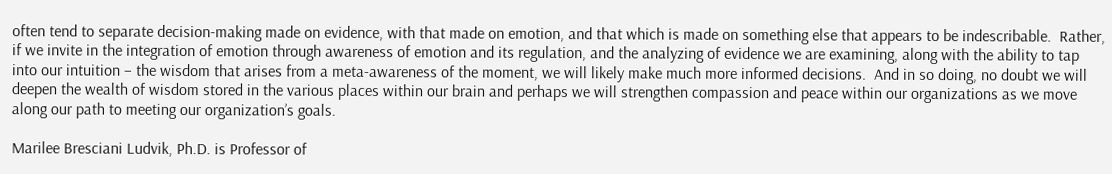often tend to separate decision-making made on evidence, with that made on emotion, and that which is made on something else that appears to be indescribable.  Rather, if we invite in the integration of emotion through awareness of emotion and its regulation, and the analyzing of evidence we are examining, along with the ability to tap into our intuition – the wisdom that arises from a meta-awareness of the moment, we will likely make much more informed decisions.  And in so doing, no doubt we will deepen the wealth of wisdom stored in the various places within our brain and perhaps we will strengthen compassion and peace within our organizations as we move along our path to meeting our organization’s goals.

Marilee Bresciani Ludvik, Ph.D. is Professor of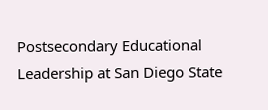Postsecondary Educational Leadership at San Diego State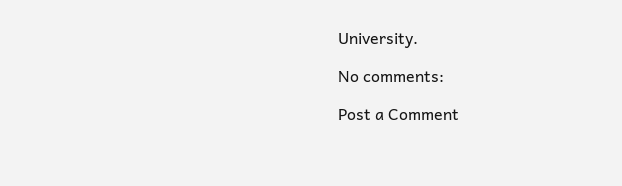University.

No comments:

Post a Comment